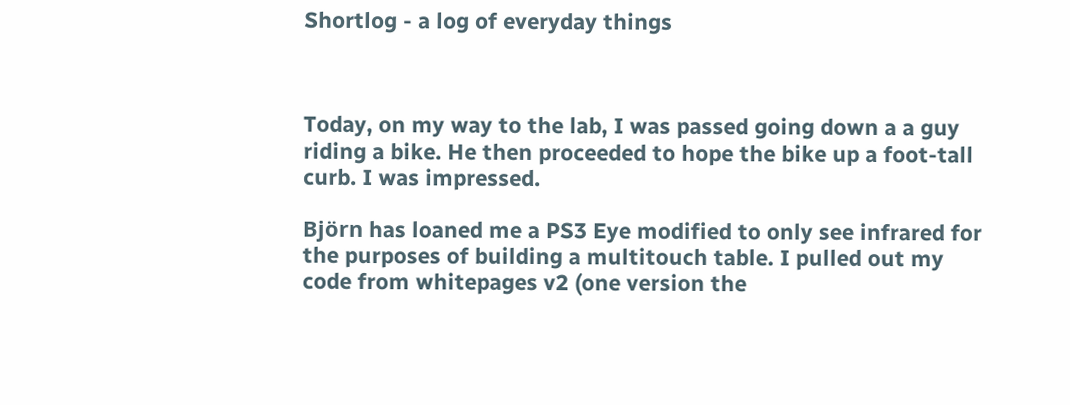Shortlog - a log of everyday things



Today, on my way to the lab, I was passed going down a a guy riding a bike. He then proceeded to hope the bike up a foot-tall curb. I was impressed.

Björn has loaned me a PS3 Eye modified to only see infrared for the purposes of building a multitouch table. I pulled out my code from whitepages v2 (one version the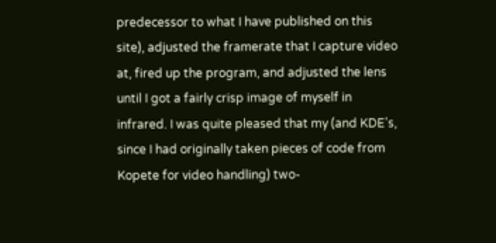predecessor to what I have published on this site), adjusted the framerate that I capture video at, fired up the program, and adjusted the lens until I got a fairly crisp image of myself in infrared. I was quite pleased that my (and KDE's, since I had originally taken pieces of code from Kopete for video handling) two-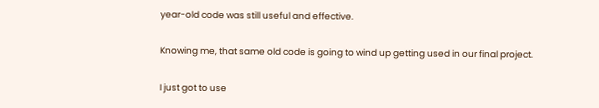year-old code was still useful and effective.

Knowing me, that same old code is going to wind up getting used in our final project.

I just got to use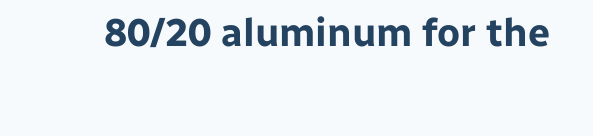80/20 aluminum for the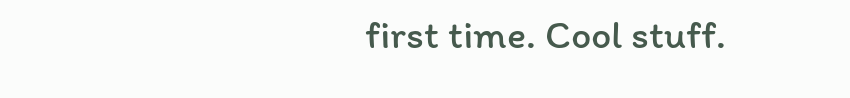first time. Cool stuff.